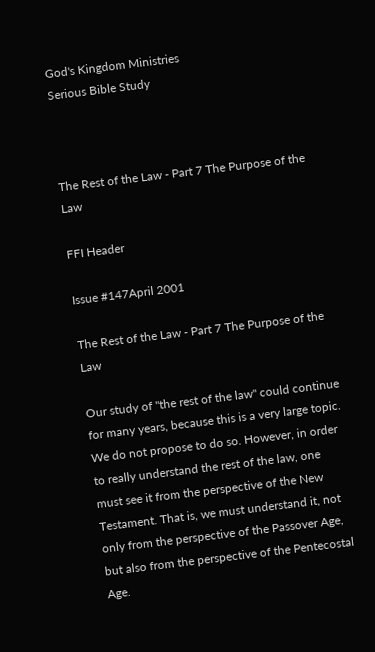God's Kingdom Ministries
Serious Bible Study



The Rest of the Law - Part 7 The Purpose of the Law

FFI Header

Issue #147April 2001

The Rest of the Law - Part 7 The Purpose of the Law

Our study of "the rest of the law" could continue for many years, because this is a very large topic. We do not propose to do so. However, in order to really understand the rest of the law, one must see it from the perspective of the New Testament. That is, we must understand it, not only from the perspective of the Passover Age, but also from the perspective of the Pentecostal Age.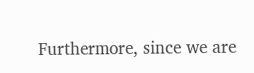Furthermore, since we are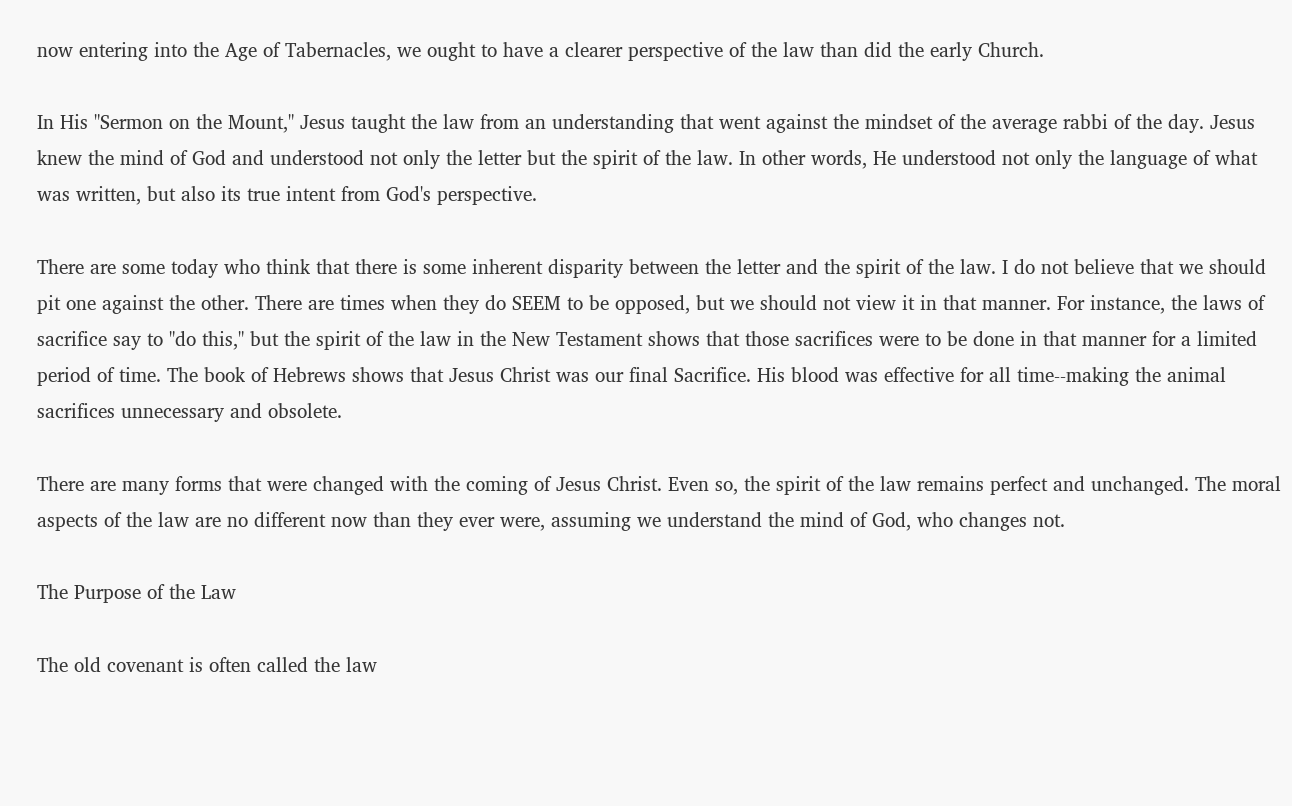now entering into the Age of Tabernacles, we ought to have a clearer perspective of the law than did the early Church.

In His "Sermon on the Mount," Jesus taught the law from an understanding that went against the mindset of the average rabbi of the day. Jesus knew the mind of God and understood not only the letter but the spirit of the law. In other words, He understood not only the language of what was written, but also its true intent from God's perspective.

There are some today who think that there is some inherent disparity between the letter and the spirit of the law. I do not believe that we should pit one against the other. There are times when they do SEEM to be opposed, but we should not view it in that manner. For instance, the laws of sacrifice say to "do this," but the spirit of the law in the New Testament shows that those sacrifices were to be done in that manner for a limited period of time. The book of Hebrews shows that Jesus Christ was our final Sacrifice. His blood was effective for all time--making the animal sacrifices unnecessary and obsolete.

There are many forms that were changed with the coming of Jesus Christ. Even so, the spirit of the law remains perfect and unchanged. The moral aspects of the law are no different now than they ever were, assuming we understand the mind of God, who changes not.

The Purpose of the Law

The old covenant is often called the law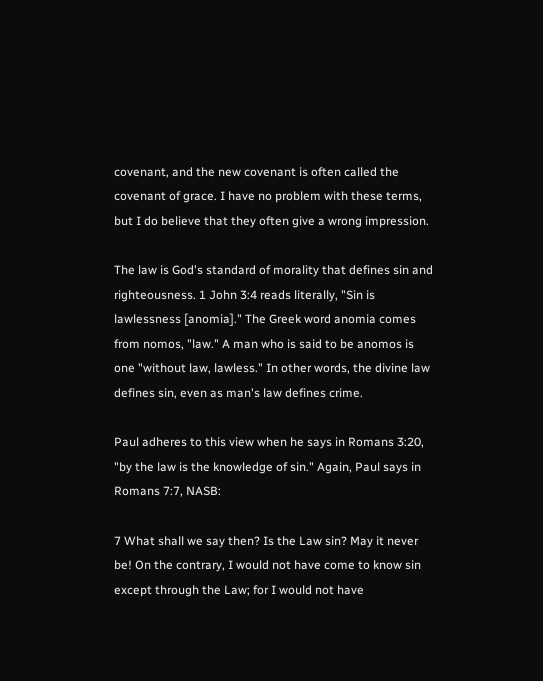covenant, and the new covenant is often called the covenant of grace. I have no problem with these terms, but I do believe that they often give a wrong impression.

The law is God's standard of morality that defines sin and righteousness. 1 John 3:4 reads literally, "Sin is lawlessness [anomia]." The Greek word anomia comes from nomos, "law." A man who is said to be anomos is one "without law, lawless." In other words, the divine law defines sin, even as man's law defines crime.

Paul adheres to this view when he says in Romans 3:20, "by the law is the knowledge of sin." Again, Paul says in Romans 7:7, NASB:

7 What shall we say then? Is the Law sin? May it never be! On the contrary, I would not have come to know sin except through the Law; for I would not have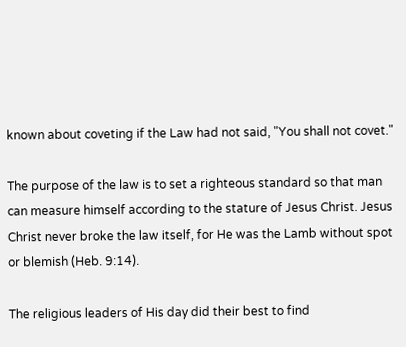known about coveting if the Law had not said, "You shall not covet."

The purpose of the law is to set a righteous standard so that man can measure himself according to the stature of Jesus Christ. Jesus Christ never broke the law itself, for He was the Lamb without spot or blemish (Heb. 9:14).

The religious leaders of His day did their best to find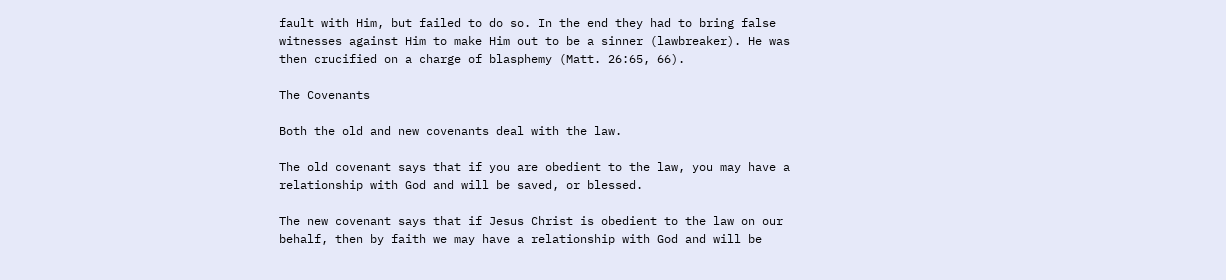fault with Him, but failed to do so. In the end they had to bring false witnesses against Him to make Him out to be a sinner (lawbreaker). He was then crucified on a charge of blasphemy (Matt. 26:65, 66).

The Covenants

Both the old and new covenants deal with the law.

The old covenant says that if you are obedient to the law, you may have a relationship with God and will be saved, or blessed.

The new covenant says that if Jesus Christ is obedient to the law on our behalf, then by faith we may have a relationship with God and will be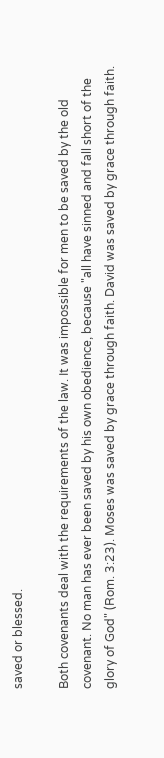saved or blessed.

Both covenants deal with the requirements of the law. It was impossible for men to be saved by the old covenant. No man has ever been saved by his own obedience, because "all have sinned and fall short of the glory of God" (Rom. 3:23). Moses was saved by grace through faith. David was saved by grace through faith.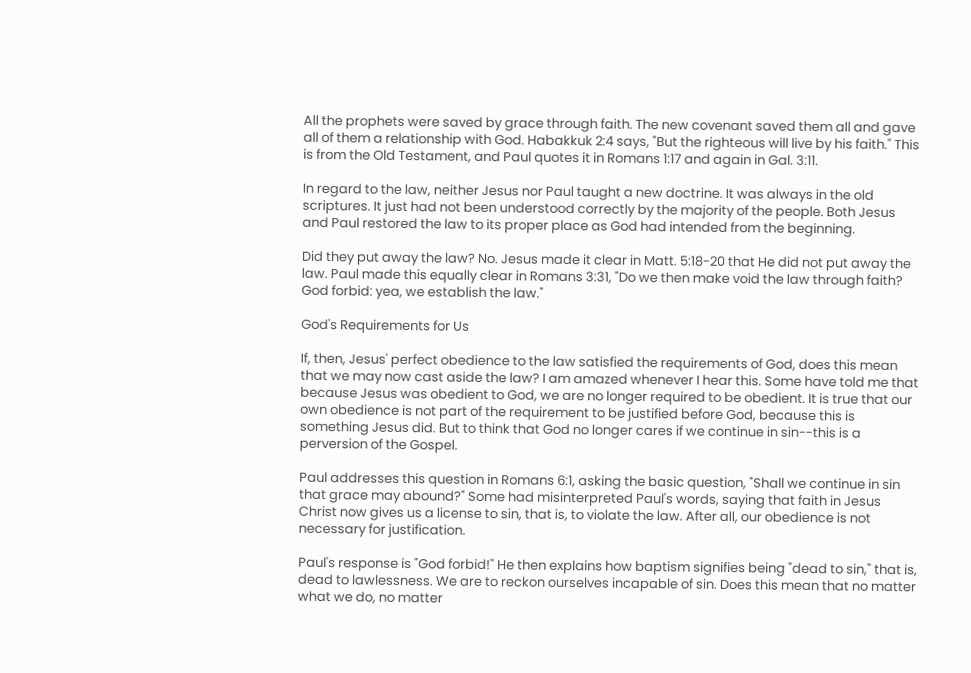All the prophets were saved by grace through faith. The new covenant saved them all and gave all of them a relationship with God. Habakkuk 2:4 says, "But the righteous will live by his faith." This is from the Old Testament, and Paul quotes it in Romans 1:17 and again in Gal. 3:11.

In regard to the law, neither Jesus nor Paul taught a new doctrine. It was always in the old scriptures. It just had not been understood correctly by the majority of the people. Both Jesus and Paul restored the law to its proper place as God had intended from the beginning.

Did they put away the law? No. Jesus made it clear in Matt. 5:18-20 that He did not put away the law. Paul made this equally clear in Romans 3:31, "Do we then make void the law through faith? God forbid: yea, we establish the law."

God's Requirements for Us

If, then, Jesus' perfect obedience to the law satisfied the requirements of God, does this mean that we may now cast aside the law? I am amazed whenever I hear this. Some have told me that because Jesus was obedient to God, we are no longer required to be obedient. It is true that our own obedience is not part of the requirement to be justified before God, because this is something Jesus did. But to think that God no longer cares if we continue in sin--this is a perversion of the Gospel.

Paul addresses this question in Romans 6:1, asking the basic question, "Shall we continue in sin that grace may abound?" Some had misinterpreted Paul's words, saying that faith in Jesus Christ now gives us a license to sin, that is, to violate the law. After all, our obedience is not necessary for justification.

Paul's response is "God forbid!" He then explains how baptism signifies being "dead to sin," that is, dead to lawlessness. We are to reckon ourselves incapable of sin. Does this mean that no matter what we do, no matter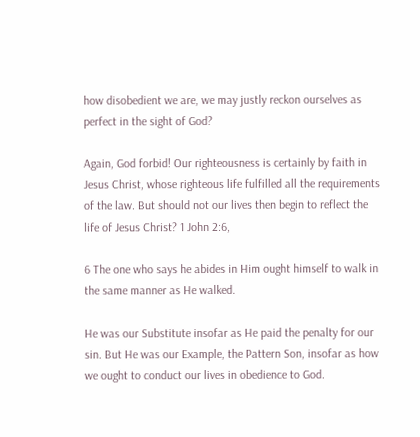how disobedient we are, we may justly reckon ourselves as perfect in the sight of God?

Again, God forbid! Our righteousness is certainly by faith in Jesus Christ, whose righteous life fulfilled all the requirements of the law. But should not our lives then begin to reflect the life of Jesus Christ? 1 John 2:6,

6 The one who says he abides in Him ought himself to walk in the same manner as He walked.

He was our Substitute insofar as He paid the penalty for our sin. But He was our Example, the Pattern Son, insofar as how we ought to conduct our lives in obedience to God.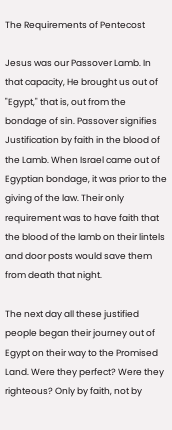The Requirements of Pentecost

Jesus was our Passover Lamb. In that capacity, He brought us out of "Egypt," that is, out from the bondage of sin. Passover signifies Justification by faith in the blood of the Lamb. When Israel came out of Egyptian bondage, it was prior to the giving of the law. Their only requirement was to have faith that the blood of the lamb on their lintels and door posts would save them from death that night.

The next day all these justified people began their journey out of Egypt on their way to the Promised Land. Were they perfect? Were they righteous? Only by faith, not by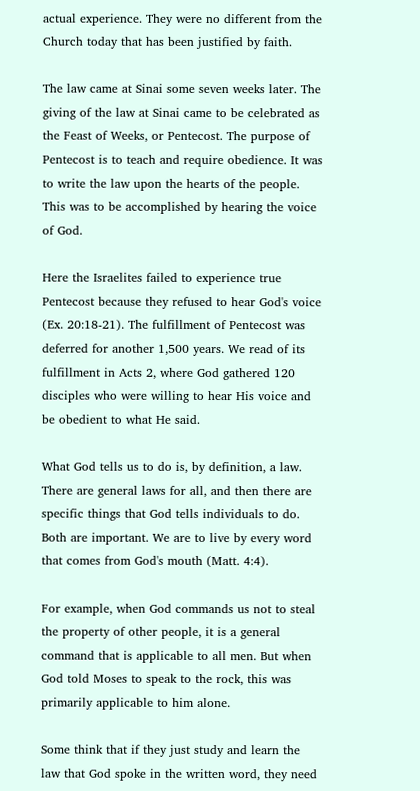actual experience. They were no different from the Church today that has been justified by faith.

The law came at Sinai some seven weeks later. The giving of the law at Sinai came to be celebrated as the Feast of Weeks, or Pentecost. The purpose of Pentecost is to teach and require obedience. It was to write the law upon the hearts of the people. This was to be accomplished by hearing the voice of God.

Here the Israelites failed to experience true Pentecost because they refused to hear God's voice (Ex. 20:18-21). The fulfillment of Pentecost was deferred for another 1,500 years. We read of its fulfillment in Acts 2, where God gathered 120 disciples who were willing to hear His voice and be obedient to what He said.

What God tells us to do is, by definition, a law. There are general laws for all, and then there are specific things that God tells individuals to do. Both are important. We are to live by every word that comes from God's mouth (Matt. 4:4).

For example, when God commands us not to steal the property of other people, it is a general command that is applicable to all men. But when God told Moses to speak to the rock, this was primarily applicable to him alone.

Some think that if they just study and learn the law that God spoke in the written word, they need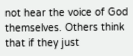not hear the voice of God themselves. Others think that if they just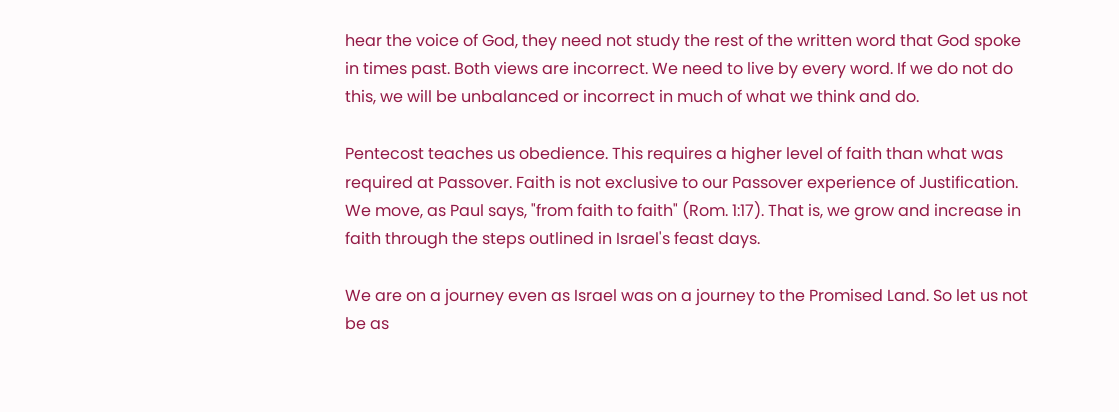hear the voice of God, they need not study the rest of the written word that God spoke in times past. Both views are incorrect. We need to live by every word. If we do not do this, we will be unbalanced or incorrect in much of what we think and do.

Pentecost teaches us obedience. This requires a higher level of faith than what was required at Passover. Faith is not exclusive to our Passover experience of Justification. We move, as Paul says, "from faith to faith" (Rom. 1:17). That is, we grow and increase in faith through the steps outlined in Israel's feast days.

We are on a journey even as Israel was on a journey to the Promised Land. So let us not be as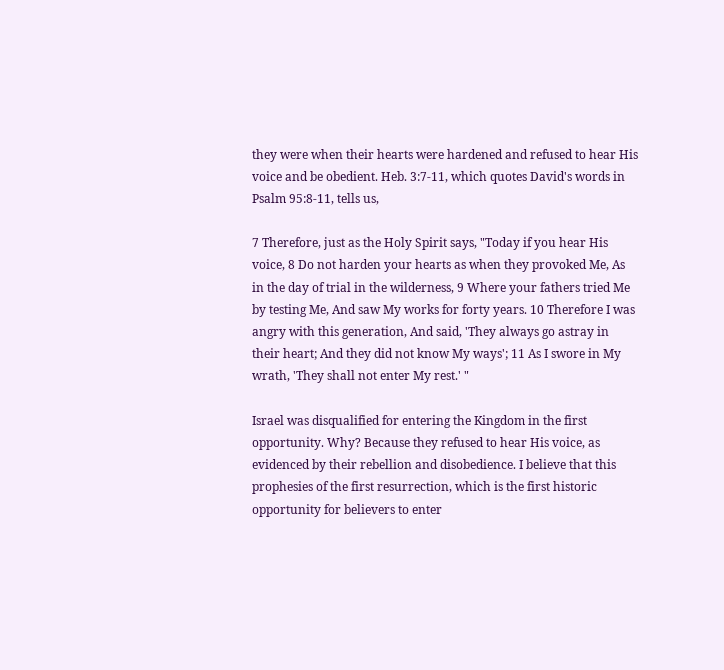they were when their hearts were hardened and refused to hear His voice and be obedient. Heb. 3:7-11, which quotes David's words in Psalm 95:8-11, tells us,

7 Therefore, just as the Holy Spirit says, "Today if you hear His voice, 8 Do not harden your hearts as when they provoked Me, As in the day of trial in the wilderness, 9 Where your fathers tried Me by testing Me, And saw My works for forty years. 10 Therefore I was angry with this generation, And said, 'They always go astray in their heart; And they did not know My ways'; 11 As I swore in My wrath, 'They shall not enter My rest.' "

Israel was disqualified for entering the Kingdom in the first opportunity. Why? Because they refused to hear His voice, as evidenced by their rebellion and disobedience. I believe that this prophesies of the first resurrection, which is the first historic opportunity for believers to enter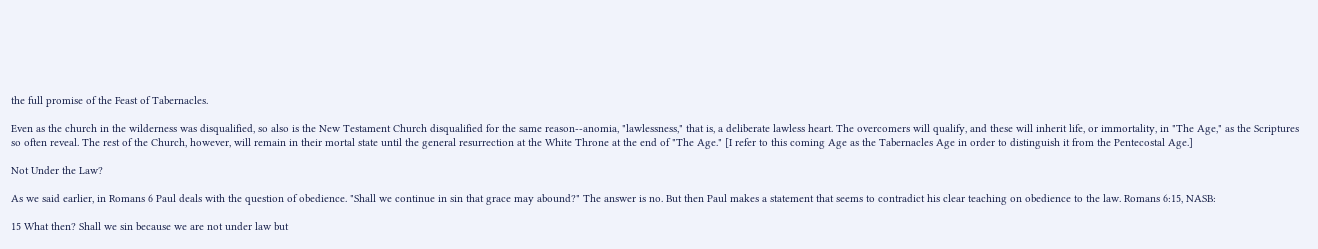the full promise of the Feast of Tabernacles.

Even as the church in the wilderness was disqualified, so also is the New Testament Church disqualified for the same reason--anomia, "lawlessness," that is, a deliberate lawless heart. The overcomers will qualify, and these will inherit life, or immortality, in "The Age," as the Scriptures so often reveal. The rest of the Church, however, will remain in their mortal state until the general resurrection at the White Throne at the end of "The Age." [I refer to this coming Age as the Tabernacles Age in order to distinguish it from the Pentecostal Age.]

Not Under the Law?

As we said earlier, in Romans 6 Paul deals with the question of obedience. "Shall we continue in sin that grace may abound?" The answer is no. But then Paul makes a statement that seems to contradict his clear teaching on obedience to the law. Romans 6:15, NASB:

15 What then? Shall we sin because we are not under law but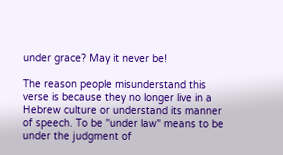under grace? May it never be!

The reason people misunderstand this verse is because they no longer live in a Hebrew culture or understand its manner of speech. To be "under law" means to be under the judgment of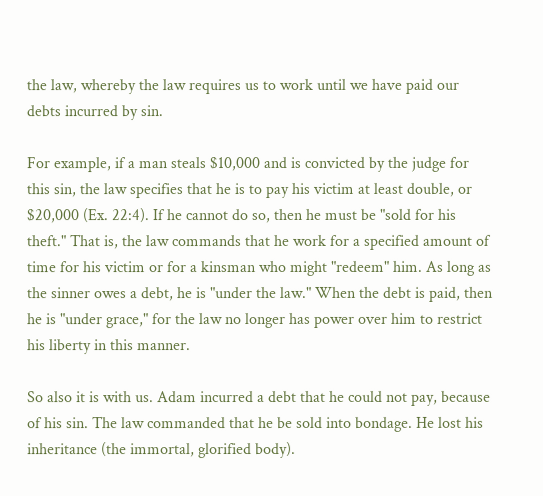the law, whereby the law requires us to work until we have paid our debts incurred by sin.

For example, if a man steals $10,000 and is convicted by the judge for this sin, the law specifies that he is to pay his victim at least double, or $20,000 (Ex. 22:4). If he cannot do so, then he must be "sold for his theft." That is, the law commands that he work for a specified amount of time for his victim or for a kinsman who might "redeem" him. As long as the sinner owes a debt, he is "under the law." When the debt is paid, then he is "under grace," for the law no longer has power over him to restrict his liberty in this manner.

So also it is with us. Adam incurred a debt that he could not pay, because of his sin. The law commanded that he be sold into bondage. He lost his inheritance (the immortal, glorified body).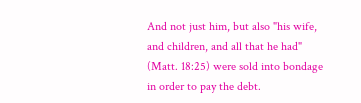And not just him, but also "his wife, and children, and all that he had" (Matt. 18:25) were sold into bondage in order to pay the debt.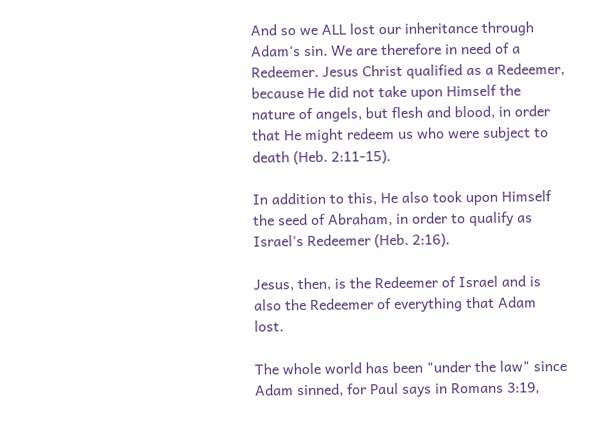And so we ALL lost our inheritance through Adam's sin. We are therefore in need of a Redeemer. Jesus Christ qualified as a Redeemer, because He did not take upon Himself the nature of angels, but flesh and blood, in order that He might redeem us who were subject to death (Heb. 2:11-15).

In addition to this, He also took upon Himself the seed of Abraham, in order to qualify as Israel's Redeemer (Heb. 2:16).

Jesus, then, is the Redeemer of Israel and is also the Redeemer of everything that Adam lost.

The whole world has been "under the law" since Adam sinned, for Paul says in Romans 3:19,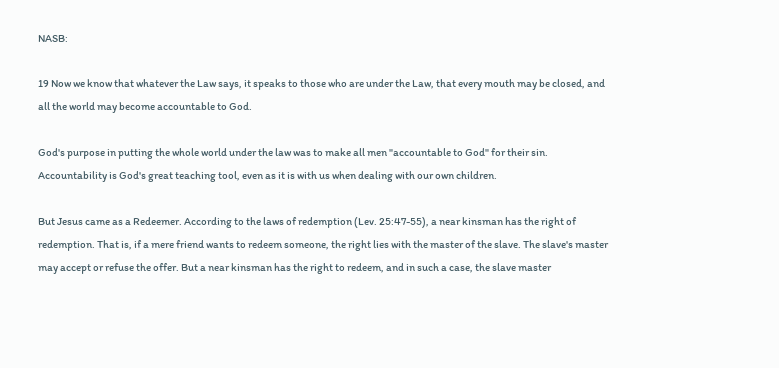NASB:

19 Now we know that whatever the Law says, it speaks to those who are under the Law, that every mouth may be closed, and all the world may become accountable to God.

God's purpose in putting the whole world under the law was to make all men "accountable to God" for their sin. Accountability is God's great teaching tool, even as it is with us when dealing with our own children.

But Jesus came as a Redeemer. According to the laws of redemption (Lev. 25:47-55), a near kinsman has the right of redemption. That is, if a mere friend wants to redeem someone, the right lies with the master of the slave. The slave's master may accept or refuse the offer. But a near kinsman has the right to redeem, and in such a case, the slave master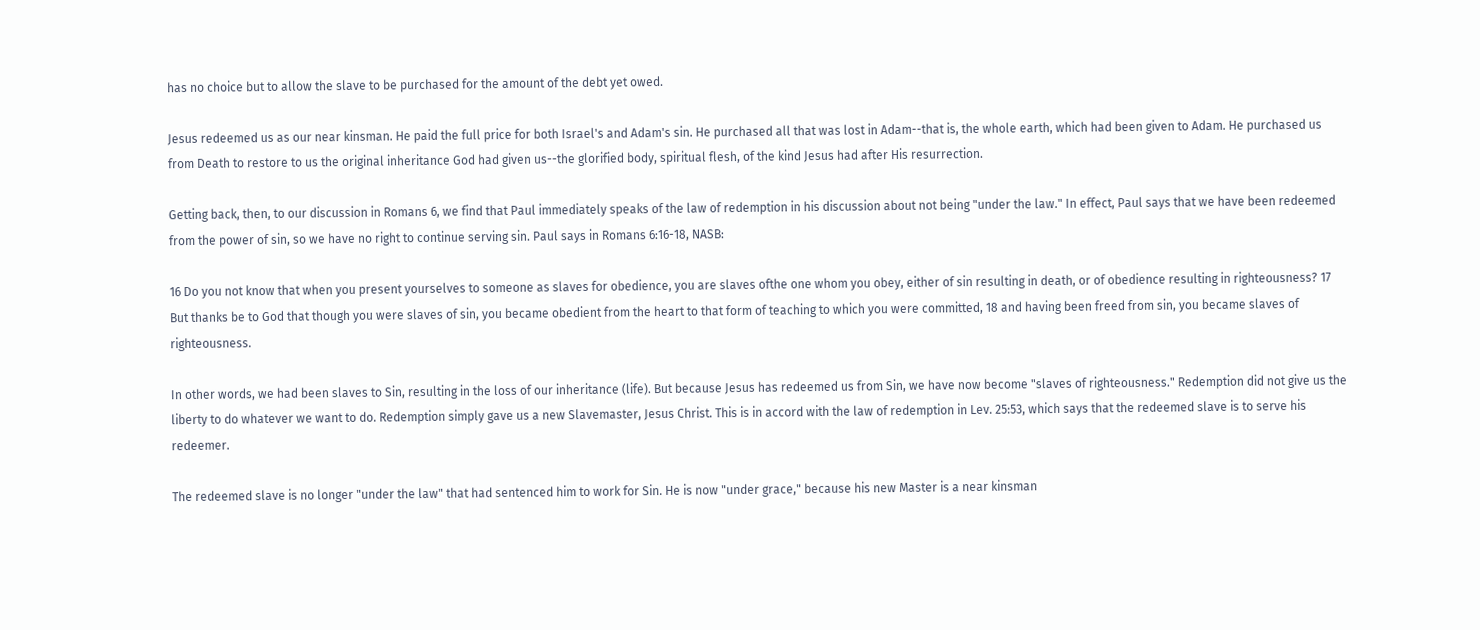has no choice but to allow the slave to be purchased for the amount of the debt yet owed.

Jesus redeemed us as our near kinsman. He paid the full price for both Israel's and Adam's sin. He purchased all that was lost in Adam--that is, the whole earth, which had been given to Adam. He purchased us from Death to restore to us the original inheritance God had given us--the glorified body, spiritual flesh, of the kind Jesus had after His resurrection.

Getting back, then, to our discussion in Romans 6, we find that Paul immediately speaks of the law of redemption in his discussion about not being "under the law." In effect, Paul says that we have been redeemed from the power of sin, so we have no right to continue serving sin. Paul says in Romans 6:16-18, NASB:

16 Do you not know that when you present yourselves to someone as slaves for obedience, you are slaves ofthe one whom you obey, either of sin resulting in death, or of obedience resulting in righteousness? 17 But thanks be to God that though you were slaves of sin, you became obedient from the heart to that form of teaching to which you were committed, 18 and having been freed from sin, you became slaves of righteousness.

In other words, we had been slaves to Sin, resulting in the loss of our inheritance (life). But because Jesus has redeemed us from Sin, we have now become "slaves of righteousness." Redemption did not give us the liberty to do whatever we want to do. Redemption simply gave us a new Slavemaster, Jesus Christ. This is in accord with the law of redemption in Lev. 25:53, which says that the redeemed slave is to serve his redeemer.

The redeemed slave is no longer "under the law" that had sentenced him to work for Sin. He is now "under grace," because his new Master is a near kinsman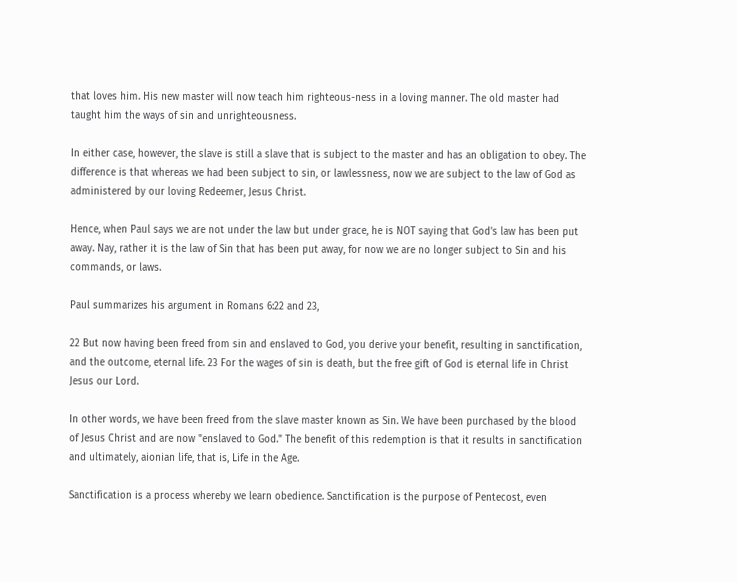that loves him. His new master will now teach him righteous-ness in a loving manner. The old master had taught him the ways of sin and unrighteousness.

In either case, however, the slave is still a slave that is subject to the master and has an obligation to obey. The difference is that whereas we had been subject to sin, or lawlessness, now we are subject to the law of God as administered by our loving Redeemer, Jesus Christ.

Hence, when Paul says we are not under the law but under grace, he is NOT saying that God's law has been put away. Nay, rather it is the law of Sin that has been put away, for now we are no longer subject to Sin and his commands, or laws.

Paul summarizes his argument in Romans 6:22 and 23,

22 But now having been freed from sin and enslaved to God, you derive your benefit, resulting in sanctification, and the outcome, eternal life. 23 For the wages of sin is death, but the free gift of God is eternal life in Christ Jesus our Lord.

In other words, we have been freed from the slave master known as Sin. We have been purchased by the blood of Jesus Christ and are now "enslaved to God." The benefit of this redemption is that it results in sanctification and ultimately, aionian life, that is, Life in the Age.

Sanctification is a process whereby we learn obedience. Sanctification is the purpose of Pentecost, even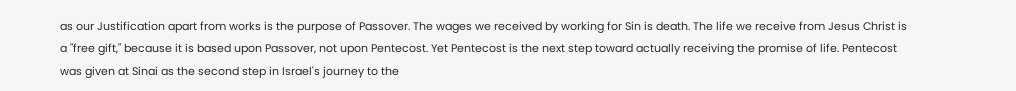as our Justification apart from works is the purpose of Passover. The wages we received by working for Sin is death. The life we receive from Jesus Christ is a "free gift," because it is based upon Passover, not upon Pentecost. Yet Pentecost is the next step toward actually receiving the promise of life. Pentecost was given at Sinai as the second step in Israel's journey to the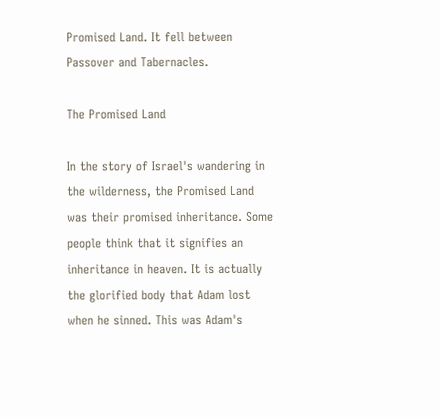Promised Land. It fell between Passover and Tabernacles.

The Promised Land

In the story of Israel's wandering in the wilderness, the Promised Land was their promised inheritance. Some people think that it signifies an inheritance in heaven. It is actually the glorified body that Adam lost when he sinned. This was Adam's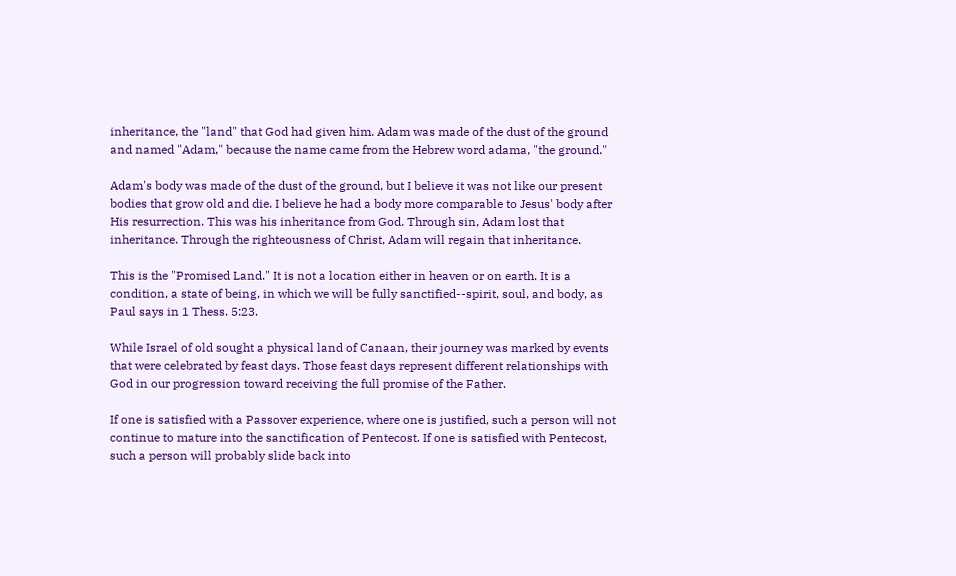inheritance, the "land" that God had given him. Adam was made of the dust of the ground and named "Adam," because the name came from the Hebrew word adama, "the ground."

Adam's body was made of the dust of the ground, but I believe it was not like our present bodies that grow old and die. I believe he had a body more comparable to Jesus' body after His resurrection. This was his inheritance from God. Through sin, Adam lost that inheritance. Through the righteousness of Christ, Adam will regain that inheritance.

This is the "Promised Land." It is not a location either in heaven or on earth. It is a condition, a state of being, in which we will be fully sanctified--spirit, soul, and body, as Paul says in 1 Thess. 5:23.

While Israel of old sought a physical land of Canaan, their journey was marked by events that were celebrated by feast days. Those feast days represent different relationships with God in our progression toward receiving the full promise of the Father.

If one is satisfied with a Passover experience, where one is justified, such a person will not continue to mature into the sanctification of Pentecost. If one is satisfied with Pentecost, such a person will probably slide back into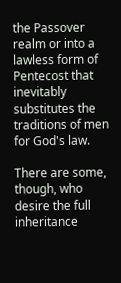the Passover realm or into a lawless form of Pentecost that inevitably substitutes the traditions of men for God's law.

There are some, though, who desire the full inheritance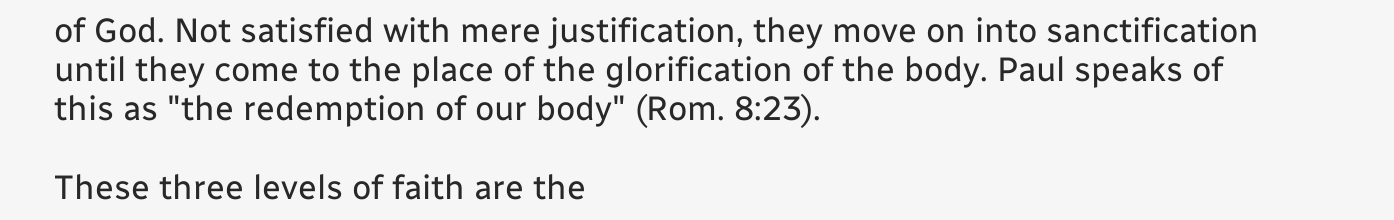of God. Not satisfied with mere justification, they move on into sanctification until they come to the place of the glorification of the body. Paul speaks of this as "the redemption of our body" (Rom. 8:23).

These three levels of faith are the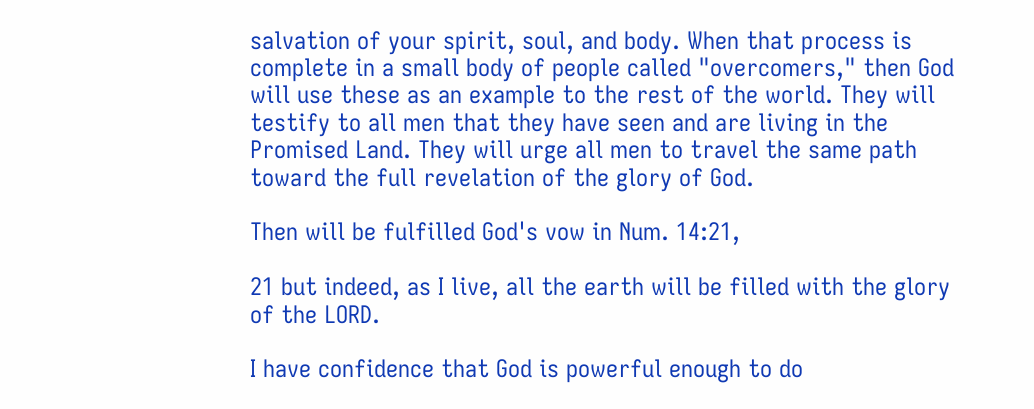salvation of your spirit, soul, and body. When that process is complete in a small body of people called "overcomers," then God will use these as an example to the rest of the world. They will testify to all men that they have seen and are living in the Promised Land. They will urge all men to travel the same path toward the full revelation of the glory of God.

Then will be fulfilled God's vow in Num. 14:21,

21 but indeed, as I live, all the earth will be filled with the glory of the LORD.

I have confidence that God is powerful enough to do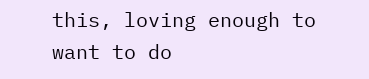this, loving enough to want to do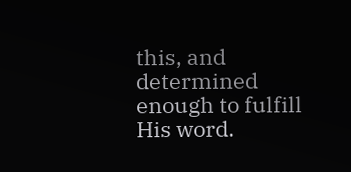this, and determined enough to fulfill His word.